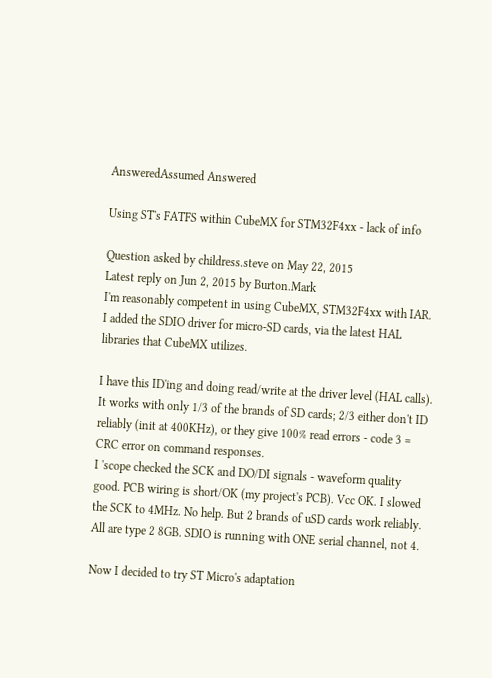AnsweredAssumed Answered

Using ST's FATFS within CubeMX for STM32F4xx - lack of info

Question asked by childress.steve on May 22, 2015
Latest reply on Jun 2, 2015 by Burton.Mark
I'm reasonably competent in using CubeMX, STM32F4xx with IAR.
I added the SDIO driver for micro-SD cards, via the latest HAL libraries that CubeMX utilizes.

I have this ID'ing and doing read/write at the driver level (HAL calls). It works with only 1/3 of the brands of SD cards; 2/3 either don't ID reliably (init at 400KHz), or they give 100% read errors - code 3 = CRC error on command responses.
I 'scope checked the SCK and DO/DI signals - waveform quality good. PCB wiring is short/OK (my project's PCB). Vcc OK. I slowed the SCK to 4MHz. No help. But 2 brands of uSD cards work reliably. All are type 2 8GB. SDIO is running with ONE serial channel, not 4.

Now I decided to try ST Micro's adaptation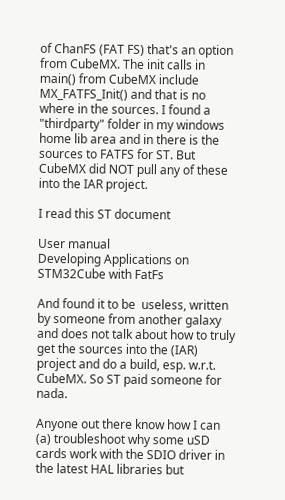of ChanFS (FAT FS) that's an option from CubeMX. The init calls in main() from CubeMX include   MX_FATFS_Init() and that is no where in the sources. I found a "thirdparty" folder in my windows home lib area and in there is the sources to FATFS for ST. But CubeMX did NOT pull any of these into the IAR project.

I read this ST document

User manual
Developing Applications on STM32Cube with FatFs

And found it to be  useless, written by someone from another galaxy and does not talk about how to truly get the sources into the (IAR) project and do a build, esp. w.r.t. CubeMX. So ST paid someone for nada.

Anyone out there know how I can (a) troubleshoot why some uSD cards work with the SDIO driver in the latest HAL libraries but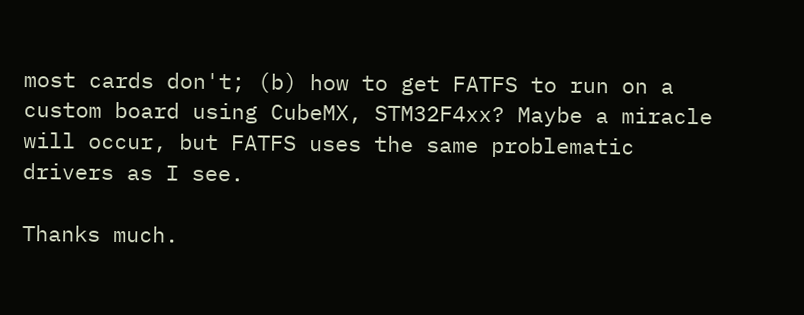most cards don't; (b) how to get FATFS to run on a custom board using CubeMX, STM32F4xx? Maybe a miracle will occur, but FATFS uses the same problematic drivers as I see.

Thanks much.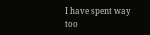I have spent way too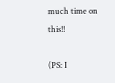much time on this!!

(PS: I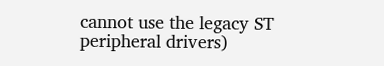cannot use the legacy ST peripheral drivers)